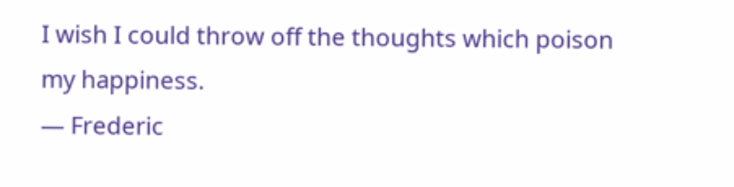I wish I could throw off the thoughts which poison my happiness.
— Frederic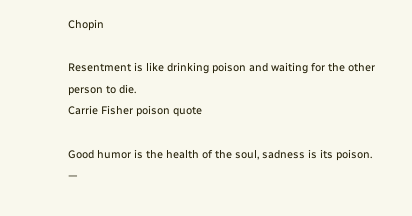Chopin

Resentment is like drinking poison and waiting for the other person to die.
Carrie Fisher poison quote

Good humor is the health of the soul, sadness is its poison.
—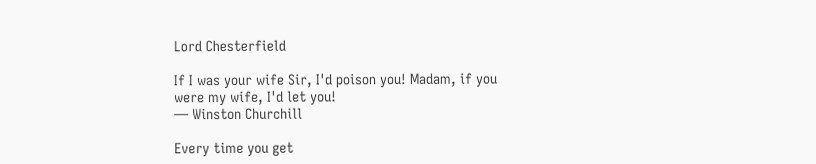Lord Chesterfield

If I was your wife Sir, I'd poison you! Madam, if you were my wife, I'd let you!
— Winston Churchill

Every time you get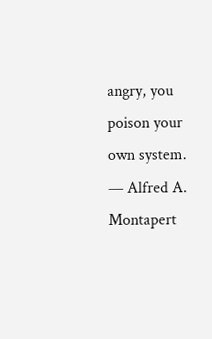angry, you poison your own system.
— Alfred A. Montapert